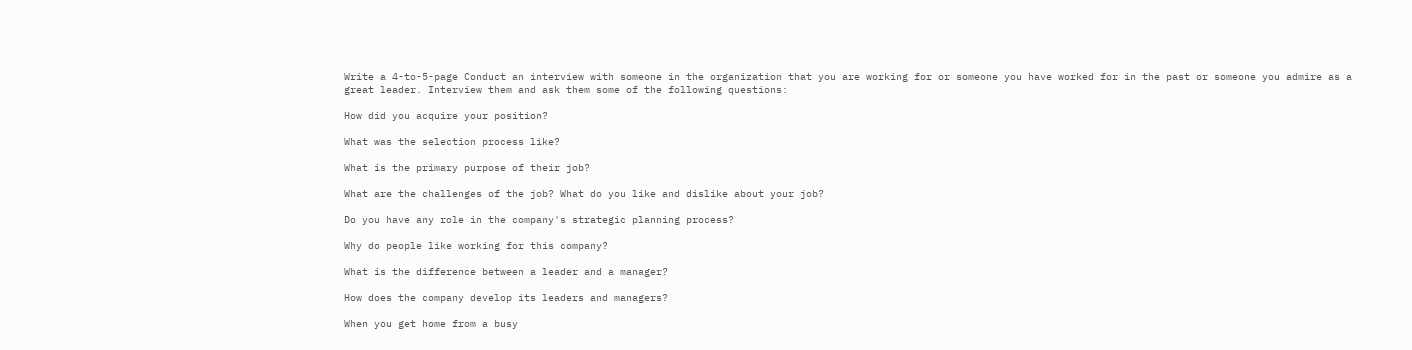Write a 4-to-5-page Conduct an interview with someone in the organization that you are working for or someone you have worked for in the past or someone you admire as a great leader. Interview them and ask them some of the following questions:

How did you acquire your position?

What was the selection process like?

What is the primary purpose of their job?

What are the challenges of the job? What do you like and dislike about your job?

Do you have any role in the company's strategic planning process?

Why do people like working for this company?

What is the difference between a leader and a manager?

How does the company develop its leaders and managers?

When you get home from a busy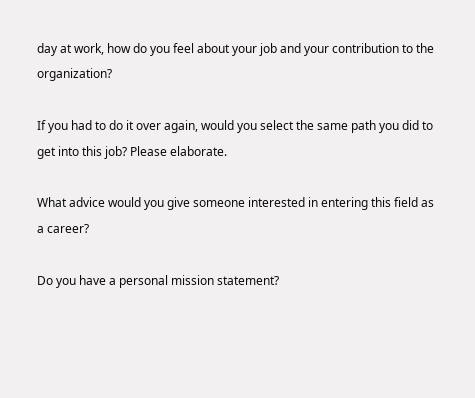day at work, how do you feel about your job and your contribution to the organization?

If you had to do it over again, would you select the same path you did to get into this job? Please elaborate.

What advice would you give someone interested in entering this field as a career?

Do you have a personal mission statement?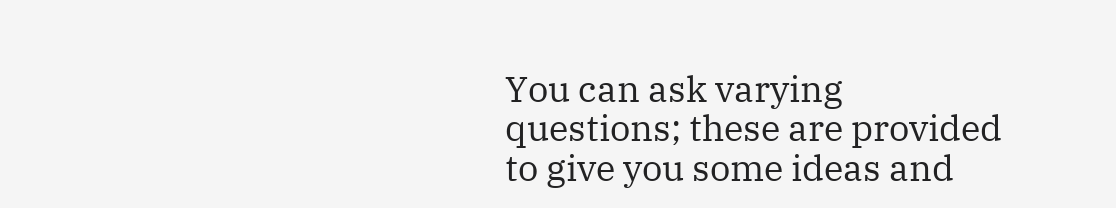You can ask varying questions; these are provided to give you some ideas and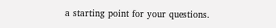a starting point for your questions.